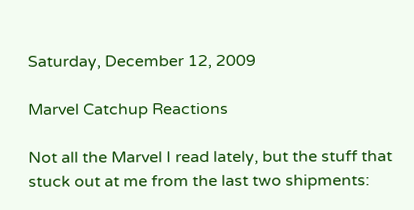Saturday, December 12, 2009

Marvel Catchup Reactions

Not all the Marvel I read lately, but the stuff that stuck out at me from the last two shipments: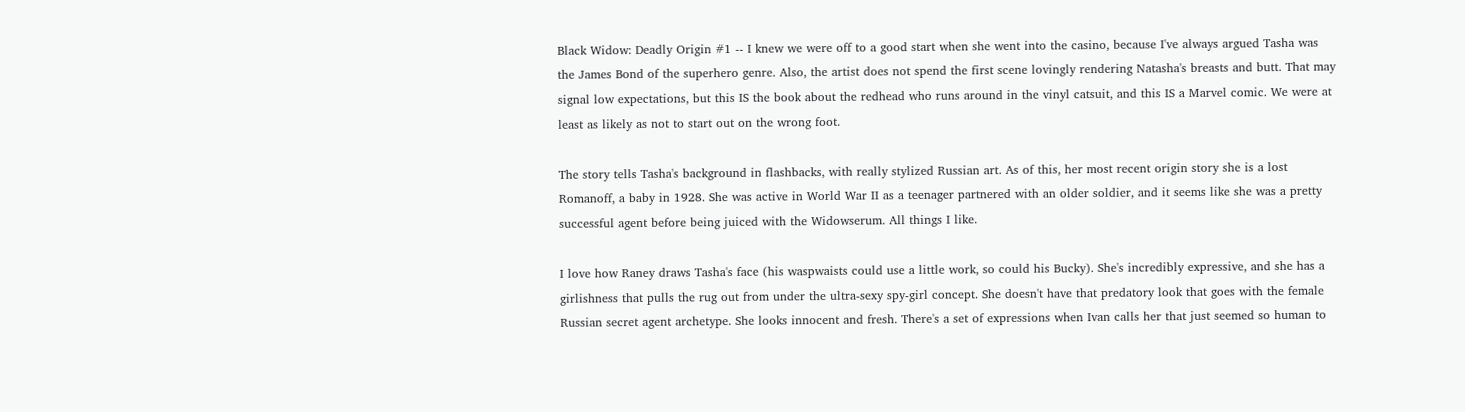Black Widow: Deadly Origin #1 -- I knew we were off to a good start when she went into the casino, because I've always argued Tasha was the James Bond of the superhero genre. Also, the artist does not spend the first scene lovingly rendering Natasha's breasts and butt. That may signal low expectations, but this IS the book about the redhead who runs around in the vinyl catsuit, and this IS a Marvel comic. We were at least as likely as not to start out on the wrong foot.

The story tells Tasha's background in flashbacks, with really stylized Russian art. As of this, her most recent origin story she is a lost Romanoff, a baby in 1928. She was active in World War II as a teenager partnered with an older soldier, and it seems like she was a pretty successful agent before being juiced with the Widowserum. All things I like.

I love how Raney draws Tasha's face (his waspwaists could use a little work, so could his Bucky). She's incredibly expressive, and she has a girlishness that pulls the rug out from under the ultra-sexy spy-girl concept. She doesn't have that predatory look that goes with the female Russian secret agent archetype. She looks innocent and fresh. There's a set of expressions when Ivan calls her that just seemed so human to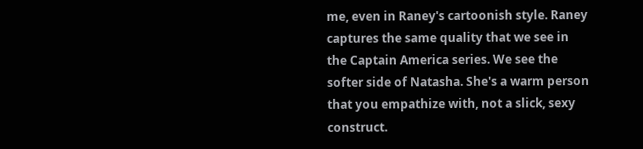me, even in Raney's cartoonish style. Raney captures the same quality that we see in the Captain America series. We see the softer side of Natasha. She's a warm person that you empathize with, not a slick, sexy construct.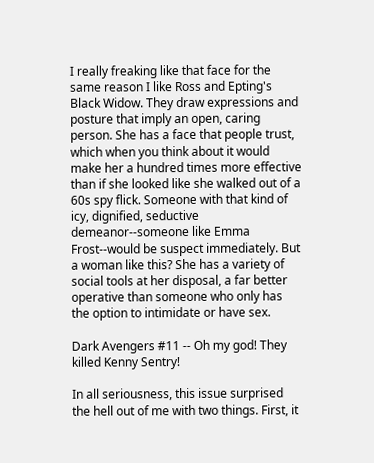I really freaking like that face for the same reason I like Ross and Epting's Black Widow. They draw expressions and posture that imply an open, caring person. She has a face that people trust, which when you think about it would make her a hundred times more effective than if she looked like she walked out of a 60s spy flick. Someone with that kind of icy, dignified, seductive demeanor--someone like Emma Frost--would be suspect immediately. But a woman like this? She has a variety of social tools at her disposal, a far better operative than someone who only has the option to intimidate or have sex.

Dark Avengers #11 -- Oh my god! They killed Kenny Sentry!

In all seriousness, this issue surprised the hell out of me with two things. First, it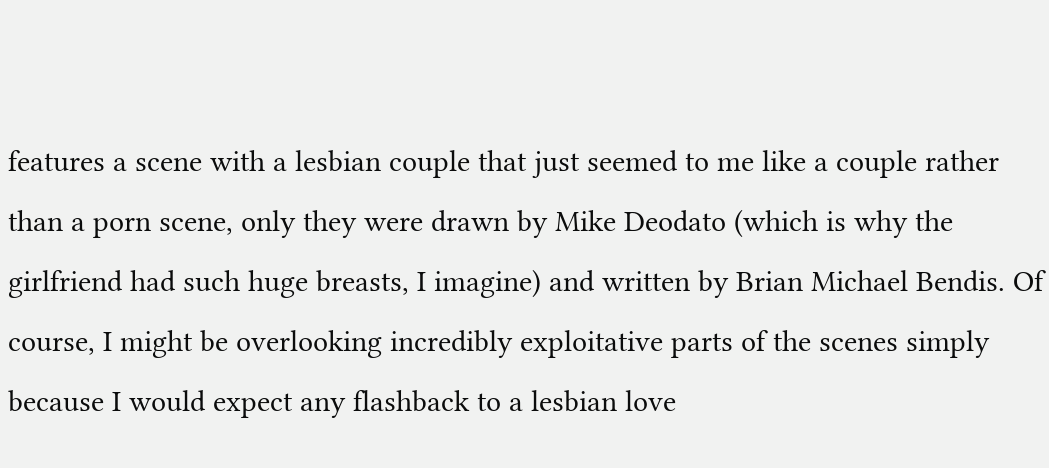features a scene with a lesbian couple that just seemed to me like a couple rather than a porn scene, only they were drawn by Mike Deodato (which is why the girlfriend had such huge breasts, I imagine) and written by Brian Michael Bendis. Of course, I might be overlooking incredibly exploitative parts of the scenes simply because I would expect any flashback to a lesbian love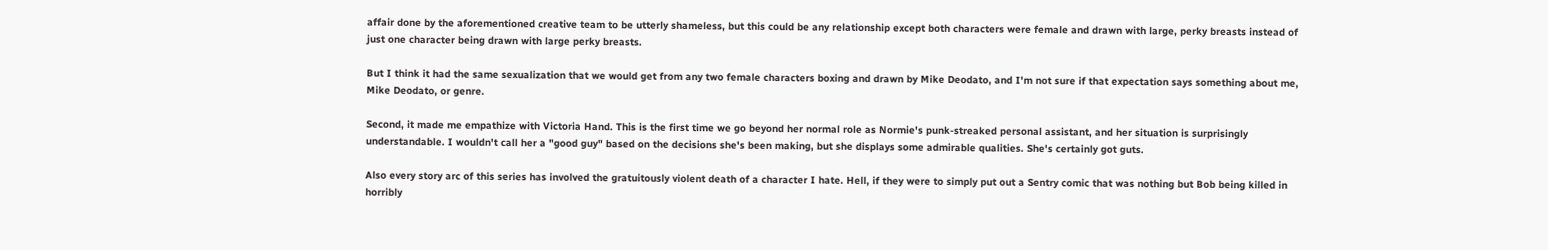affair done by the aforementioned creative team to be utterly shameless, but this could be any relationship except both characters were female and drawn with large, perky breasts instead of just one character being drawn with large perky breasts.

But I think it had the same sexualization that we would get from any two female characters boxing and drawn by Mike Deodato, and I'm not sure if that expectation says something about me, Mike Deodato, or genre.

Second, it made me empathize with Victoria Hand. This is the first time we go beyond her normal role as Normie's punk-streaked personal assistant, and her situation is surprisingly understandable. I wouldn't call her a "good guy" based on the decisions she's been making, but she displays some admirable qualities. She's certainly got guts.

Also every story arc of this series has involved the gratuitously violent death of a character I hate. Hell, if they were to simply put out a Sentry comic that was nothing but Bob being killed in horribly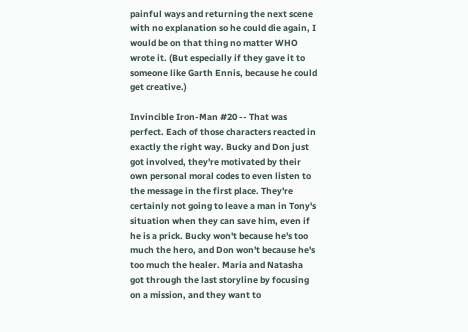painful ways and returning the next scene with no explanation so he could die again, I would be on that thing no matter WHO wrote it. (But especially if they gave it to someone like Garth Ennis, because he could get creative.)

Invincible Iron-Man #20 -- That was perfect. Each of those characters reacted in exactly the right way. Bucky and Don just got involved, they're motivated by their own personal moral codes to even listen to the message in the first place. They're certainly not going to leave a man in Tony's situation when they can save him, even if he is a prick. Bucky won't because he's too much the hero, and Don won't because he's too much the healer. Maria and Natasha got through the last storyline by focusing on a mission, and they want to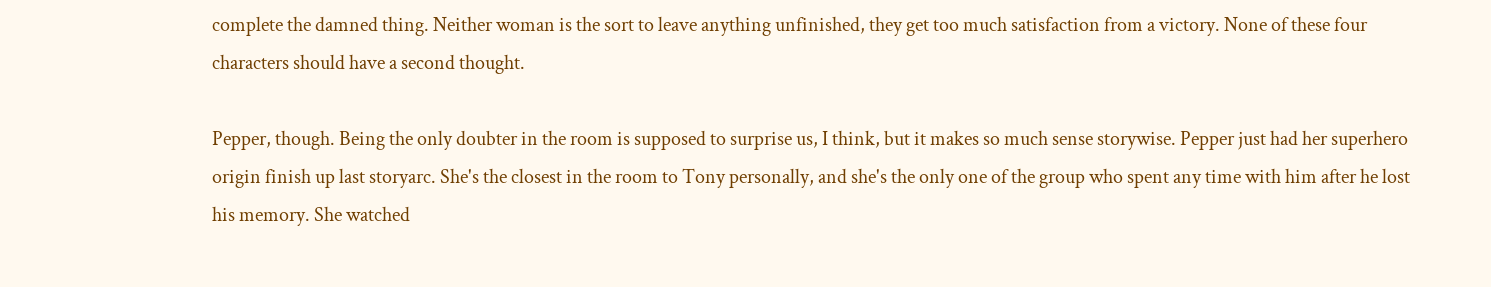complete the damned thing. Neither woman is the sort to leave anything unfinished, they get too much satisfaction from a victory. None of these four characters should have a second thought.

Pepper, though. Being the only doubter in the room is supposed to surprise us, I think, but it makes so much sense storywise. Pepper just had her superhero origin finish up last storyarc. She's the closest in the room to Tony personally, and she's the only one of the group who spent any time with him after he lost his memory. She watched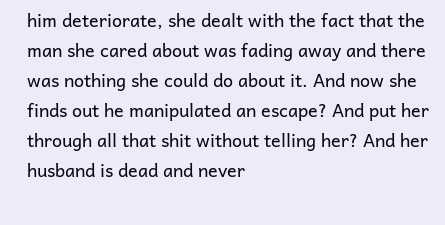him deteriorate, she dealt with the fact that the man she cared about was fading away and there was nothing she could do about it. And now she finds out he manipulated an escape? And put her through all that shit without telling her? And her husband is dead and never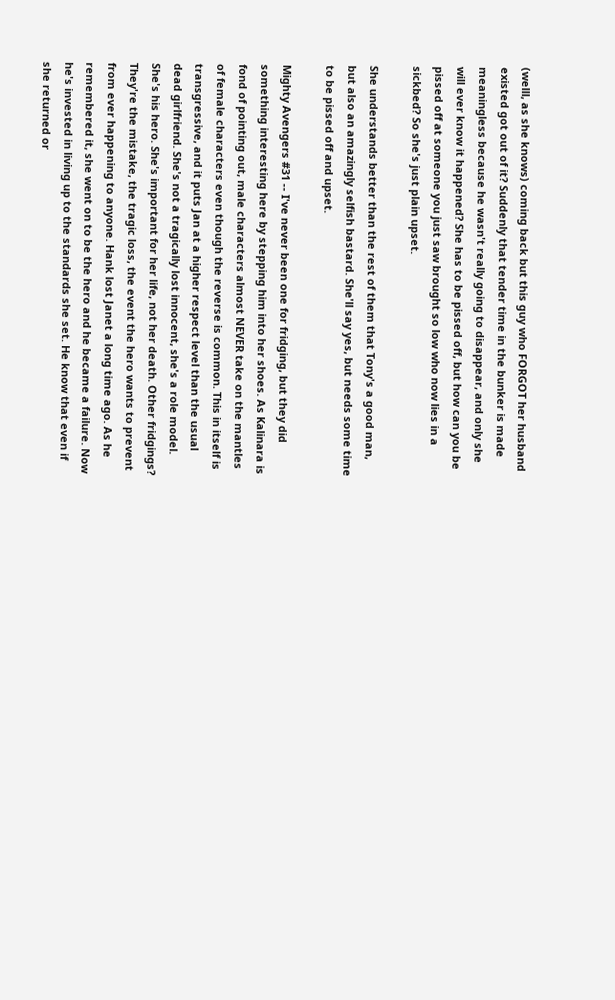(welll, as she knows) coming back but this guy who FORGOT her husband existed got out of it? Suddenly that tender time in the bunker is made meaningless because he wasn't really going to disappear, and only she will ever know it happened? She has to be pissed off, but how can you be pissed off at someone you just saw brought so low who now lies in a sickbed? So she's just plain upset.

She understands better than the rest of them that Tony's a good man, but also an amazingly selfish bastard. She'll say yes, but needs some time to be pissed off and upset.

Mighty Avengers #31 -- I've never been one for fridging, but they did something interesting here by stepping him into her shoes. As Kalinara is fond of pointing out, male characters almost NEVER take on the mantles of female characters even though the reverse is common. This in itself is transgressive, and it puts Jan at a higher respect level than the usual dead girlfriend. She's not a tragically lost innocent, she's a role model. She's his hero. She's important for her life, not her death. Other fridgings? They're the mistake, the tragic loss, the event the hero wants to prevent from ever happening to anyone. Hank lost Janet a long time ago. As he remembered it, she went on to be the hero and he became a failure. Now he's invested in living up to the standards she set. He know that even if she returned or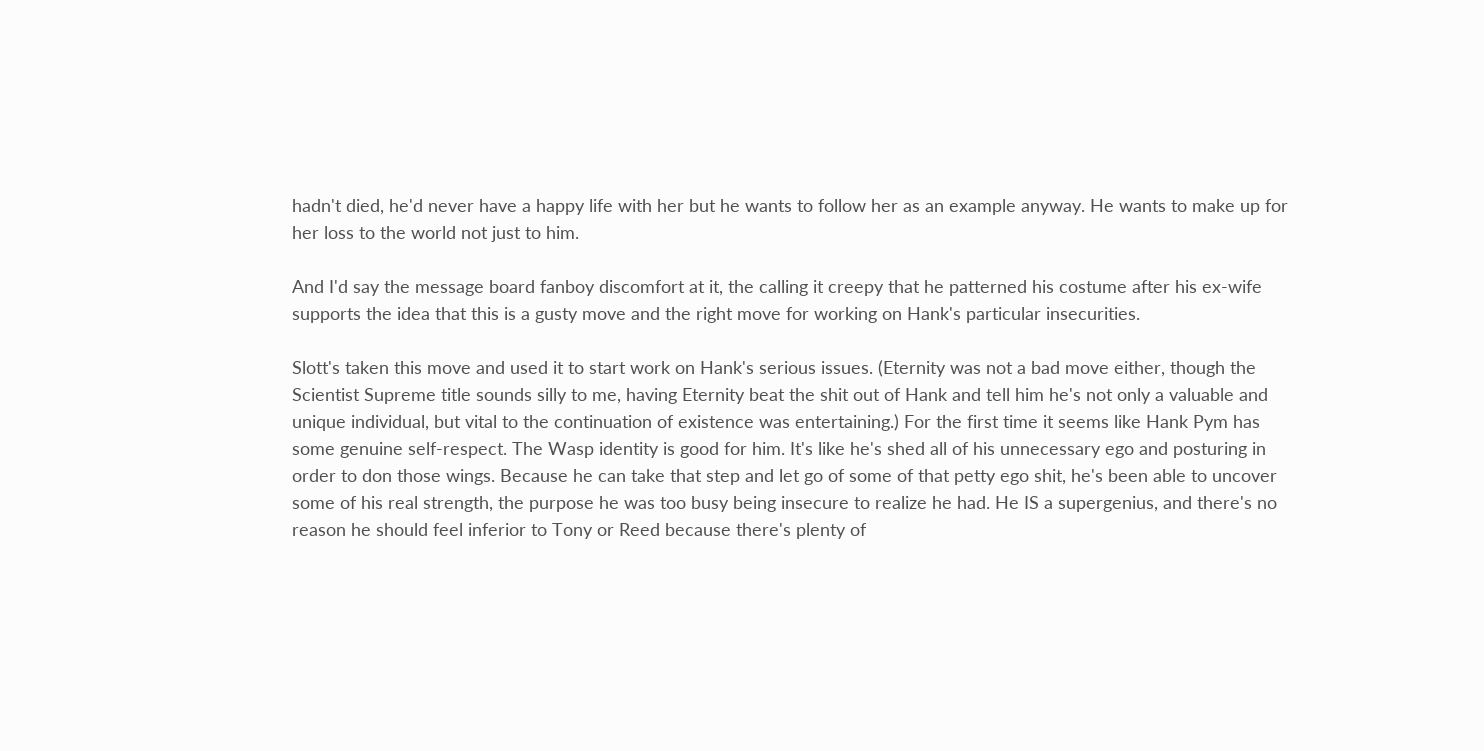hadn't died, he'd never have a happy life with her but he wants to follow her as an example anyway. He wants to make up for her loss to the world not just to him.

And I'd say the message board fanboy discomfort at it, the calling it creepy that he patterned his costume after his ex-wife supports the idea that this is a gusty move and the right move for working on Hank's particular insecurities.

Slott's taken this move and used it to start work on Hank's serious issues. (Eternity was not a bad move either, though the Scientist Supreme title sounds silly to me, having Eternity beat the shit out of Hank and tell him he's not only a valuable and unique individual, but vital to the continuation of existence was entertaining.) For the first time it seems like Hank Pym has some genuine self-respect. The Wasp identity is good for him. It's like he's shed all of his unnecessary ego and posturing in order to don those wings. Because he can take that step and let go of some of that petty ego shit, he's been able to uncover some of his real strength, the purpose he was too busy being insecure to realize he had. He IS a supergenius, and there's no reason he should feel inferior to Tony or Reed because there's plenty of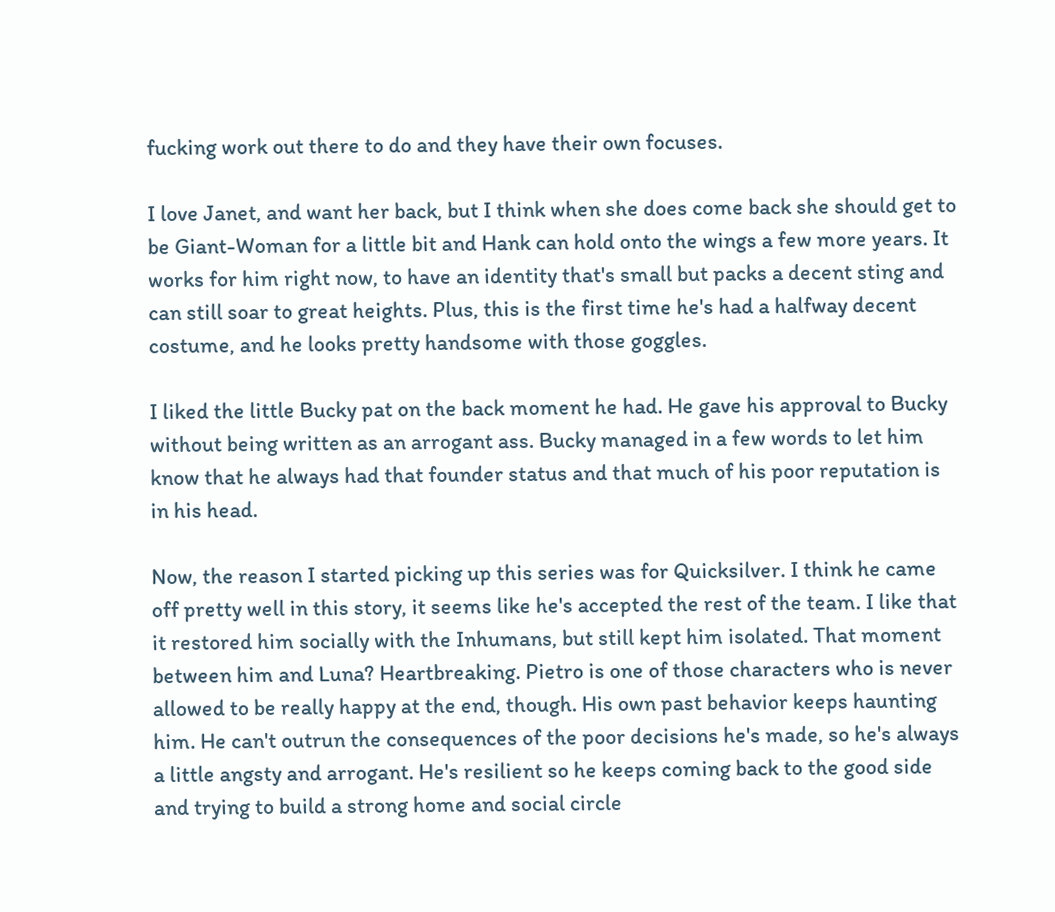fucking work out there to do and they have their own focuses.

I love Janet, and want her back, but I think when she does come back she should get to be Giant-Woman for a little bit and Hank can hold onto the wings a few more years. It works for him right now, to have an identity that's small but packs a decent sting and can still soar to great heights. Plus, this is the first time he's had a halfway decent costume, and he looks pretty handsome with those goggles.

I liked the little Bucky pat on the back moment he had. He gave his approval to Bucky without being written as an arrogant ass. Bucky managed in a few words to let him know that he always had that founder status and that much of his poor reputation is in his head.

Now, the reason I started picking up this series was for Quicksilver. I think he came off pretty well in this story, it seems like he's accepted the rest of the team. I like that it restored him socially with the Inhumans, but still kept him isolated. That moment between him and Luna? Heartbreaking. Pietro is one of those characters who is never allowed to be really happy at the end, though. His own past behavior keeps haunting him. He can't outrun the consequences of the poor decisions he's made, so he's always a little angsty and arrogant. He's resilient so he keeps coming back to the good side and trying to build a strong home and social circle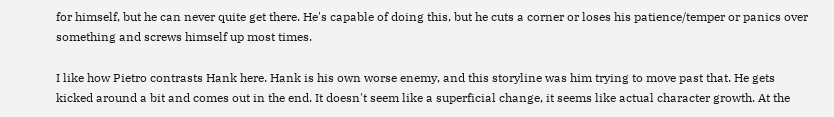for himself, but he can never quite get there. He's capable of doing this, but he cuts a corner or loses his patience/temper or panics over something and screws himself up most times.

I like how Pietro contrasts Hank here. Hank is his own worse enemy, and this storyline was him trying to move past that. He gets kicked around a bit and comes out in the end. It doesn't seem like a superficial change, it seems like actual character growth. At the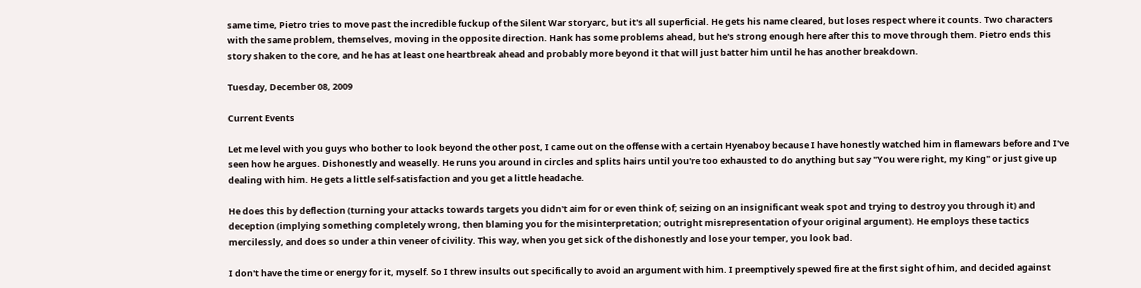same time, Pietro tries to move past the incredible fuckup of the Silent War storyarc, but it's all superficial. He gets his name cleared, but loses respect where it counts. Two characters with the same problem, themselves, moving in the opposite direction. Hank has some problems ahead, but he's strong enough here after this to move through them. Pietro ends this story shaken to the core, and he has at least one heartbreak ahead and probably more beyond it that will just batter him until he has another breakdown.

Tuesday, December 08, 2009

Current Events

Let me level with you guys who bother to look beyond the other post, I came out on the offense with a certain Hyenaboy because I have honestly watched him in flamewars before and I've seen how he argues. Dishonestly and weaselly. He runs you around in circles and splits hairs until you're too exhausted to do anything but say "You were right, my King" or just give up dealing with him. He gets a little self-satisfaction and you get a little headache.

He does this by deflection (turning your attacks towards targets you didn't aim for or even think of; seizing on an insignificant weak spot and trying to destroy you through it) and deception (implying something completely wrong, then blaming you for the misinterpretation; outright misrepresentation of your original argument). He employs these tactics mercilessly, and does so under a thin veneer of civility. This way, when you get sick of the dishonestly and lose your temper, you look bad.

I don't have the time or energy for it, myself. So I threw insults out specifically to avoid an argument with him. I preemptively spewed fire at the first sight of him, and decided against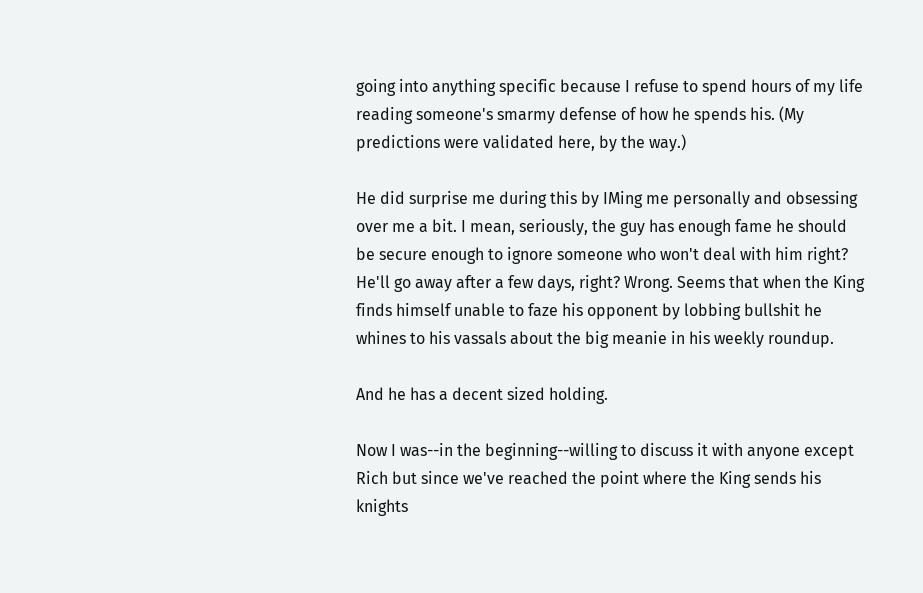going into anything specific because I refuse to spend hours of my life reading someone's smarmy defense of how he spends his. (My predictions were validated here, by the way.)

He did surprise me during this by IMing me personally and obsessing over me a bit. I mean, seriously, the guy has enough fame he should be secure enough to ignore someone who won't deal with him right? He'll go away after a few days, right? Wrong. Seems that when the King finds himself unable to faze his opponent by lobbing bullshit he whines to his vassals about the big meanie in his weekly roundup.

And he has a decent sized holding.

Now I was--in the beginning--willing to discuss it with anyone except Rich but since we've reached the point where the King sends his knights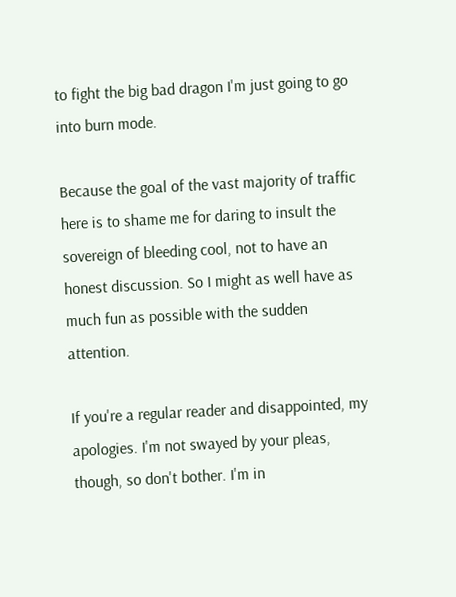to fight the big bad dragon I'm just going to go into burn mode.

Because the goal of the vast majority of traffic here is to shame me for daring to insult the sovereign of bleeding cool, not to have an honest discussion. So I might as well have as much fun as possible with the sudden attention.

If you're a regular reader and disappointed, my apologies. I'm not swayed by your pleas, though, so don't bother. I'm in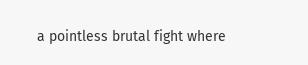a pointless brutal fight where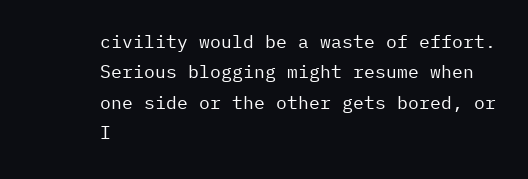civility would be a waste of effort. Serious blogging might resume when one side or the other gets bored, or I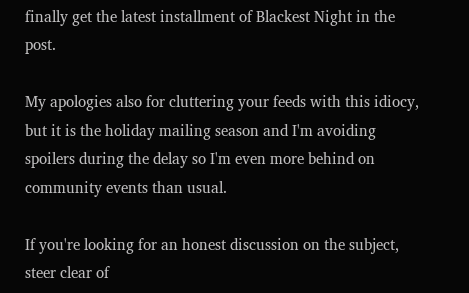finally get the latest installment of Blackest Night in the post.

My apologies also for cluttering your feeds with this idiocy, but it is the holiday mailing season and I'm avoiding spoilers during the delay so I'm even more behind on community events than usual.

If you're looking for an honest discussion on the subject, steer clear of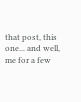that post, this one... and well, me for a few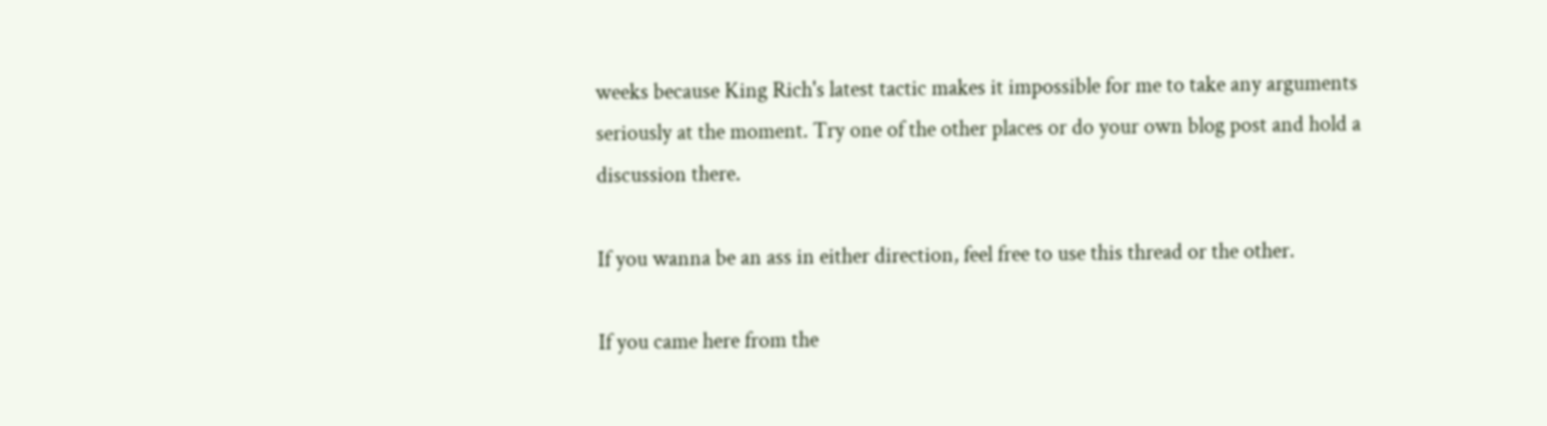weeks because King Rich's latest tactic makes it impossible for me to take any arguments seriously at the moment. Try one of the other places or do your own blog post and hold a discussion there.

If you wanna be an ass in either direction, feel free to use this thread or the other.

If you came here from the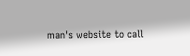man's website to call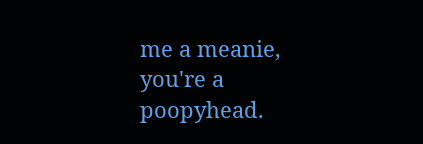me a meanie, you're a poopyhead.